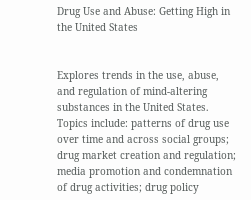Drug Use and Abuse: Getting High in the United States


Explores trends in the use, abuse, and regulation of mind-altering substances in the United States. Topics include: patterns of drug use over time and across social groups; drug market creation and regulation; media promotion and condemnation of drug activities; drug policy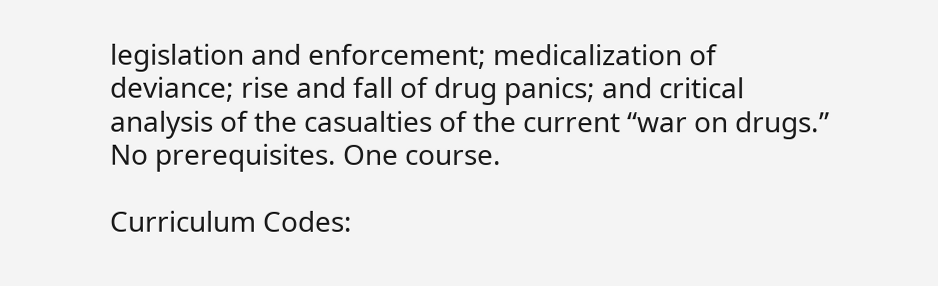legislation and enforcement; medicalization of deviance; rise and fall of drug panics; and critical analysis of the casualties of the current “war on drugs.” No prerequisites. One course.

Curriculum Codes: